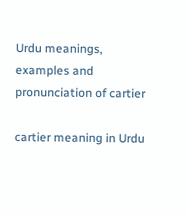Urdu meanings, examples and pronunciation of cartier

cartier meaning in Urdu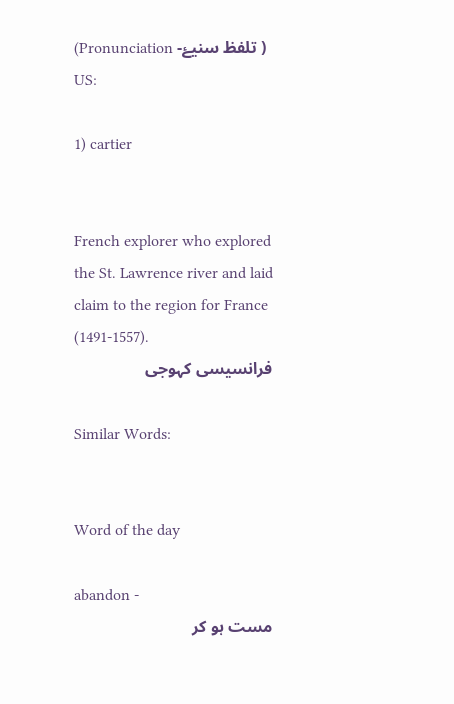(Pronunciation -تلفظ سنیۓ ) US:

1) cartier


French explorer who explored the St. Lawrence river and laid claim to the region for France (1491-1557).
فرانسیسی کہوجی

Similar Words:


Word of the day

abandon -
مست ہو کر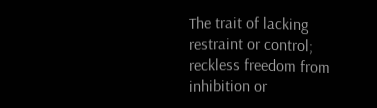The trait of lacking restraint or control; reckless freedom from inhibition or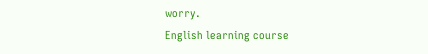worry.
English learning course